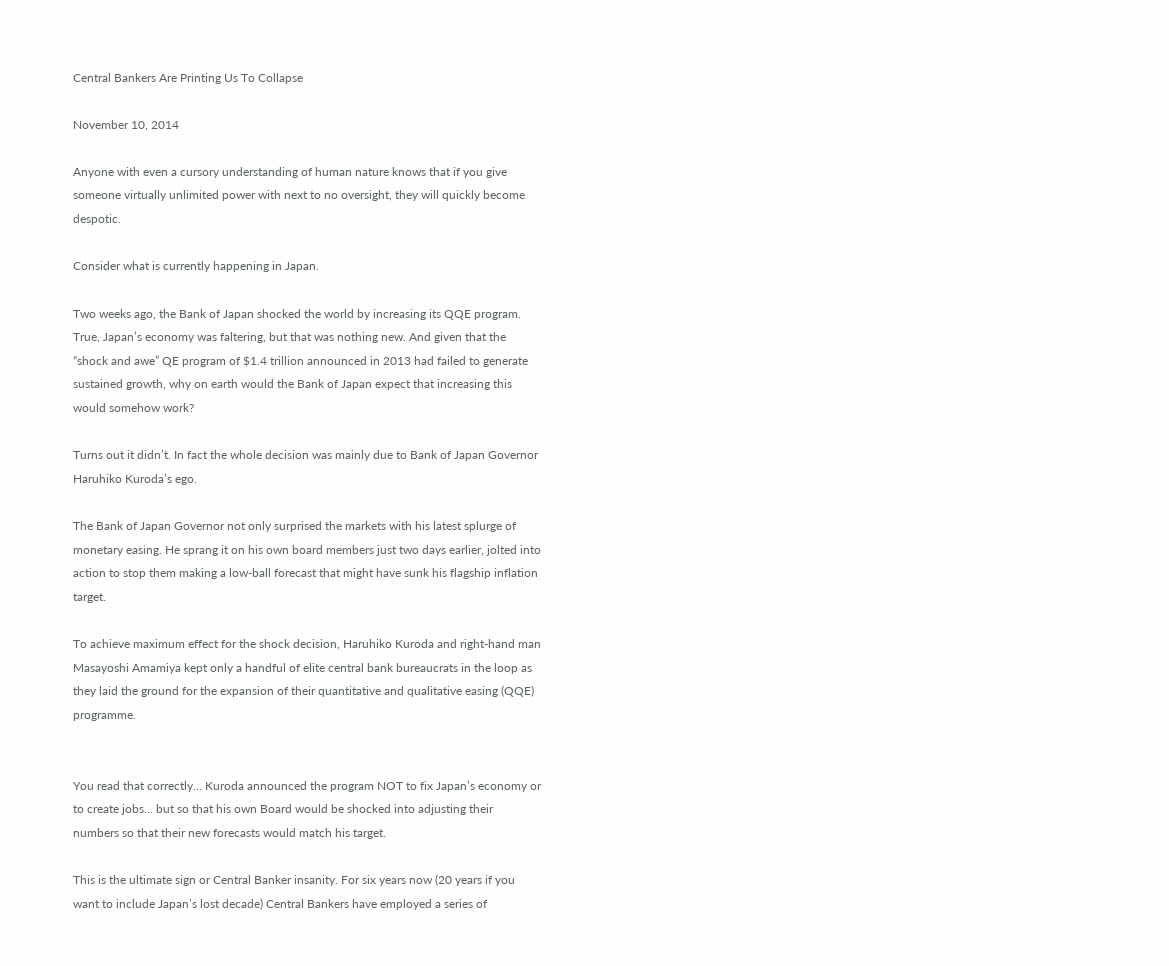Central Bankers Are Printing Us To Collapse

November 10, 2014

Anyone with even a cursory understanding of human nature knows that if you give someone virtually unlimited power with next to no oversight, they will quickly become despotic.

Consider what is currently happening in Japan.

Two weeks ago, the Bank of Japan shocked the world by increasing its QQE program. True, Japan’s economy was faltering, but that was nothing new. And given that the “shock and awe” QE program of $1.4 trillion announced in 2013 had failed to generate sustained growth, why on earth would the Bank of Japan expect that increasing this would somehow work?

Turns out it didn’t. In fact the whole decision was mainly due to Bank of Japan Governor Haruhiko Kuroda’s ego.

The Bank of Japan Governor not only surprised the markets with his latest splurge of monetary easing. He sprang it on his own board members just two days earlier, jolted into action to stop them making a low-ball forecast that might have sunk his flagship inflation target.

To achieve maximum effect for the shock decision, Haruhiko Kuroda and right-hand man Masayoshi Amamiya kept only a handful of elite central bank bureaucrats in the loop as they laid the ground for the expansion of their quantitative and qualitative easing (QQE) programme.


You read that correctly… Kuroda announced the program NOT to fix Japan’s economy or to create jobs… but so that his own Board would be shocked into adjusting their numbers so that their new forecasts would match his target.

This is the ultimate sign or Central Banker insanity. For six years now (20 years if you want to include Japan’s lost decade) Central Bankers have employed a series of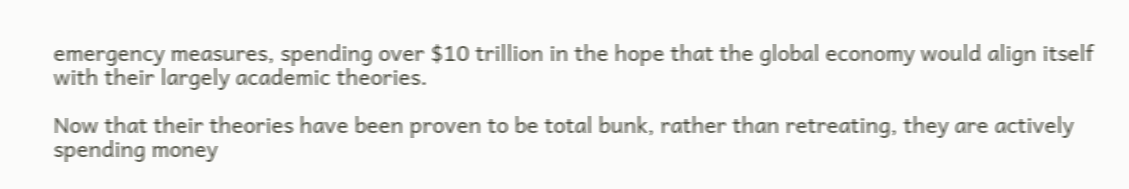emergency measures, spending over $10 trillion in the hope that the global economy would align itself with their largely academic theories.

Now that their theories have been proven to be total bunk, rather than retreating, they are actively spending money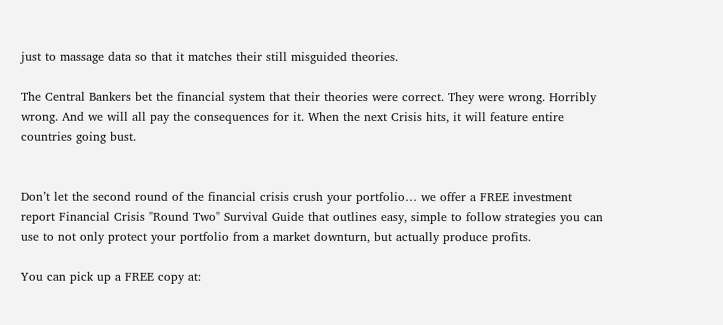just to massage data so that it matches their still misguided theories.

The Central Bankers bet the financial system that their theories were correct. They were wrong. Horribly wrong. And we will all pay the consequences for it. When the next Crisis hits, it will feature entire countries going bust.


Don’t let the second round of the financial crisis crush your portfolio… we offer a FREE investment report Financial Crisis "Round Two" Survival Guide that outlines easy, simple to follow strategies you can use to not only protect your portfolio from a market downturn, but actually produce profits.

You can pick up a FREE copy at: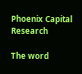Phoenix Capital Research

The word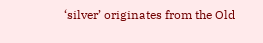‘silver’ originates from the Old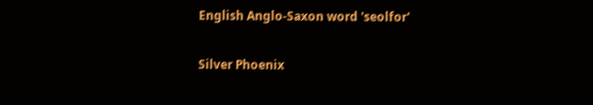English Anglo-Saxon word 'seolfor'

Silver Phoenix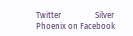Twitter                 Silver Phoenix on Facebook